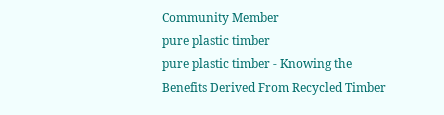Community Member
pure plastic timber
pure plastic timber - Knowing the Benefits Derived From Recycled Timber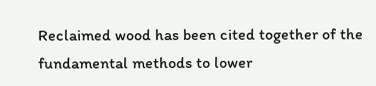Reclaimed wood has been cited together of the fundamental methods to lower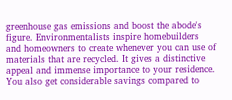greenhouse gas emissions and boost the abode's figure. Environmentalists inspire homebuilders and homeowners to create whenever you can use of materials that are recycled. It gives a distinctive appeal and immense importance to your residence. You also get considerable savings compared to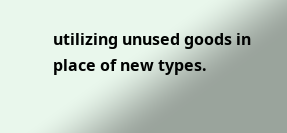utilizing unused goods in place of new types.